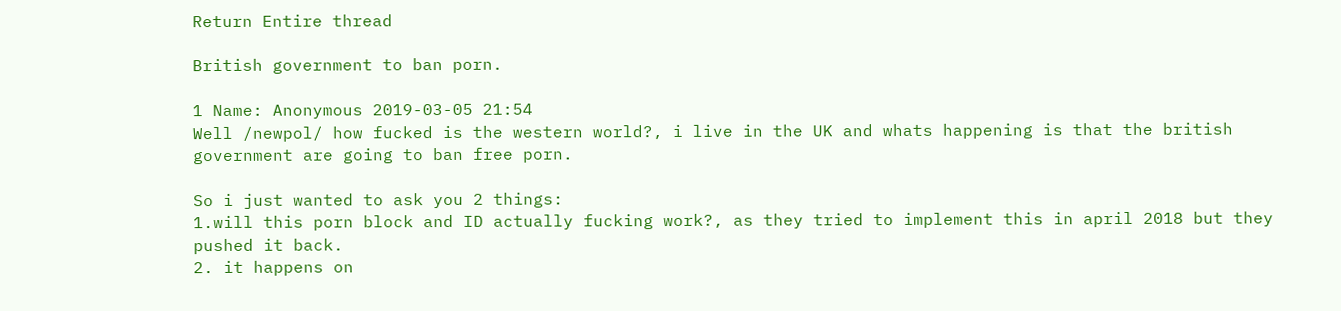Return Entire thread

British government to ban porn.

1 Name: Anonymous 2019-03-05 21:54
Well /newpol/ how fucked is the western world?, i live in the UK and whats happening is that the british government are going to ban free porn.

So i just wanted to ask you 2 things:
1.will this porn block and ID actually fucking work?, as they tried to implement this in april 2018 but they pushed it back.
2. it happens on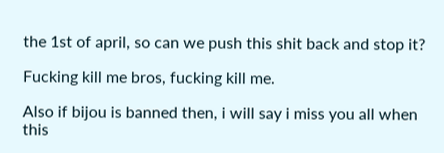the 1st of april, so can we push this shit back and stop it?

Fucking kill me bros, fucking kill me.

Also if bijou is banned then, i will say i miss you all when this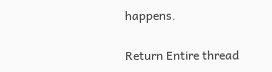happens.

Return Entire thread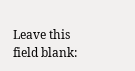Leave this field blank: